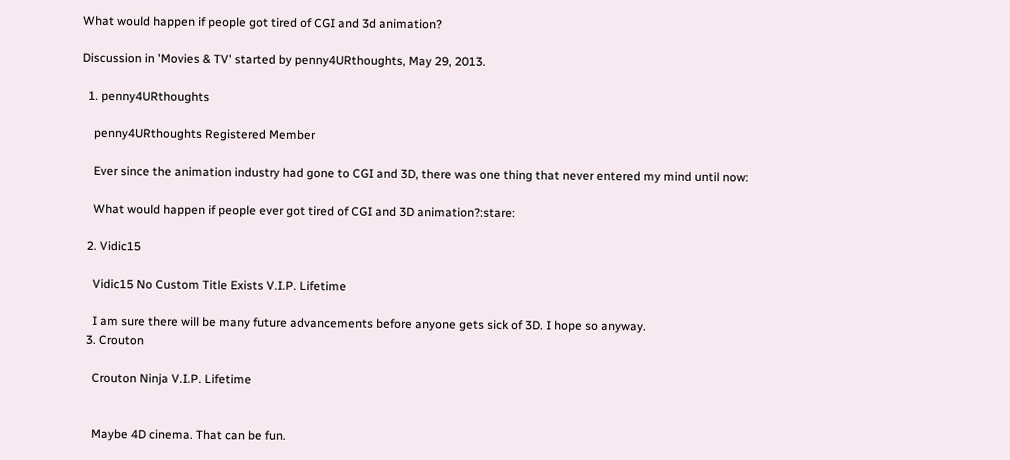What would happen if people got tired of CGI and 3d animation?

Discussion in 'Movies & TV' started by penny4URthoughts, May 29, 2013.

  1. penny4URthoughts

    penny4URthoughts Registered Member

    Ever since the animation industry had gone to CGI and 3D, there was one thing that never entered my mind until now:

    What would happen if people ever got tired of CGI and 3D animation?:stare:

  2. Vidic15

    Vidic15 No Custom Title Exists V.I.P. Lifetime

    I am sure there will be many future advancements before anyone gets sick of 3D. I hope so anyway.
  3. Crouton

    Crouton Ninja V.I.P. Lifetime


    Maybe 4D cinema. That can be fun.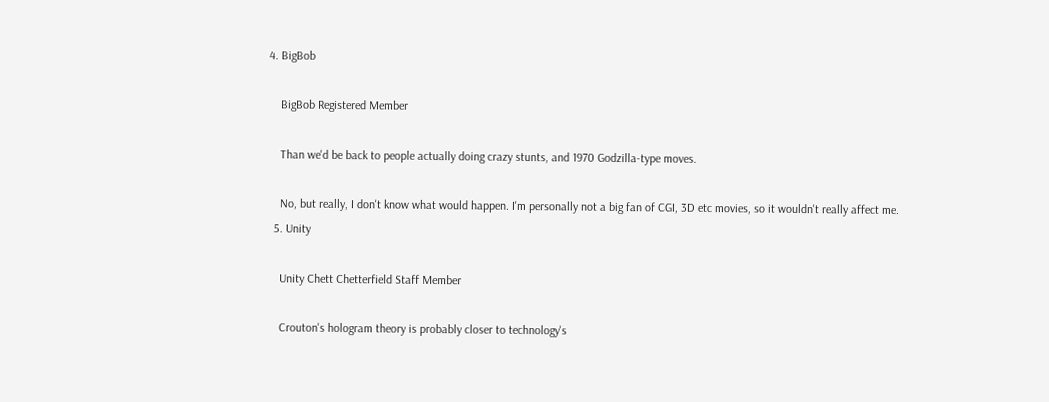4. BigBob

    BigBob Registered Member

    Than we'd be back to people actually doing crazy stunts, and 1970 Godzilla-type moves.

    No, but really, I don't know what would happen. I'm personally not a big fan of CGI, 3D etc movies, so it wouldn't really affect me.
  5. Unity

    Unity Chett Chetterfield Staff Member

    Crouton's hologram theory is probably closer to technology's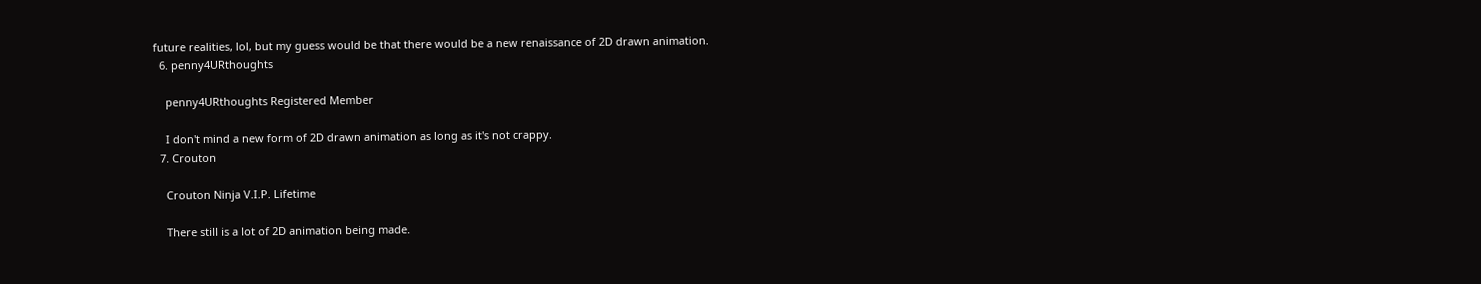future realities, lol, but my guess would be that there would be a new renaissance of 2D drawn animation.
  6. penny4URthoughts

    penny4URthoughts Registered Member

    I don't mind a new form of 2D drawn animation as long as it's not crappy.
  7. Crouton

    Crouton Ninja V.I.P. Lifetime

    There still is a lot of 2D animation being made.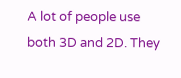A lot of people use both 3D and 2D. They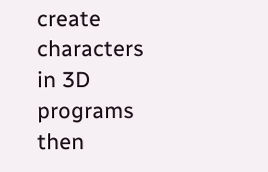create characters in 3D programs then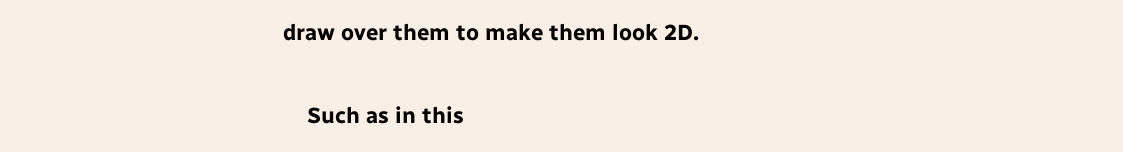draw over them to make them look 2D.

    Such as in this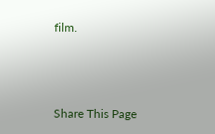film.



Share This Page